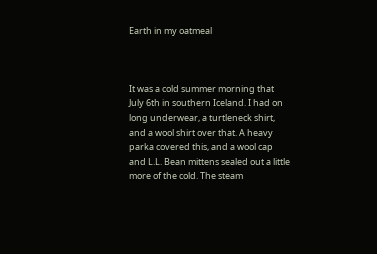Earth in my oatmeal



It was a cold summer morning that July 6th in southern Iceland. I had on long underwear, a turtleneck shirt, and a wool shirt over that. A heavy parka covered this, and a wool cap and L.L. Bean mittens sealed out a little more of the cold. The steam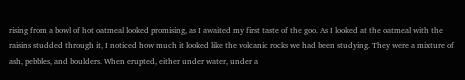rising from a bowl of hot oatmeal looked promising, as I awaited my first taste of the goo. As I looked at the oatmeal with the raisins studded through it, I noticed how much it looked like the volcanic rocks we had been studying. They were a mixture of ash, pebbles, and boulders. When erupted, either under water, under a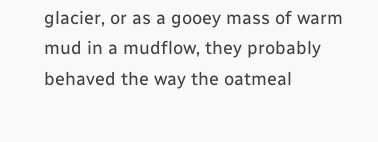glacier, or as a gooey mass of warm mud in a mudflow, they probably behaved the way the oatmeal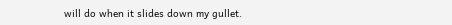will do when it slides down my gullet.